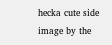hecka cute side image by the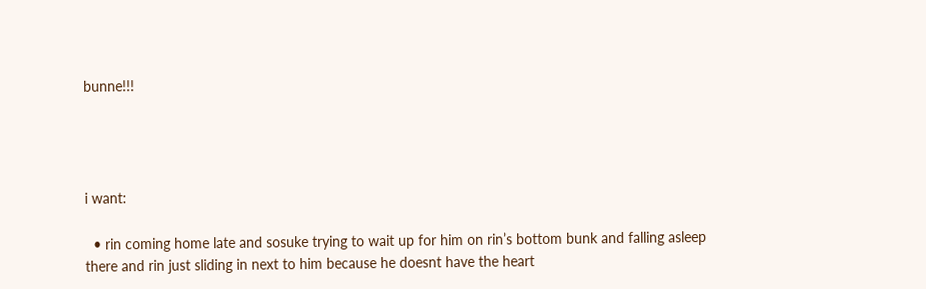bunne!!!




i want:

  • rin coming home late and sosuke trying to wait up for him on rin’s bottom bunk and falling asleep there and rin just sliding in next to him because he doesnt have the heart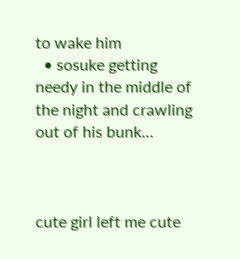to wake him
  • sosuke getting needy in the middle of the night and crawling out of his bunk…



cute girl left me cute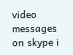video messages on skype i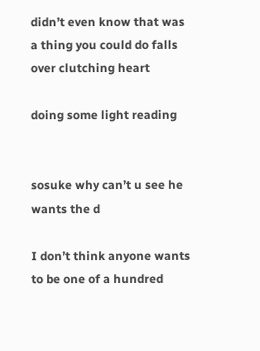didn’t even know that was a thing you could do falls over clutching heart

doing some light reading


sosuke why can’t u see he wants the d

I don’t think anyone wants to be one of a hundred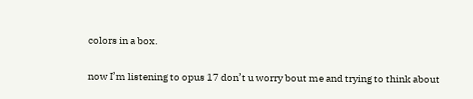colors in a box.

now I’m listening to opus 17 don’t u worry bout me and trying to think about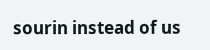sourin instead of us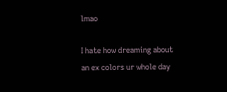lmao

I hate how dreaming about an ex colors ur whole day